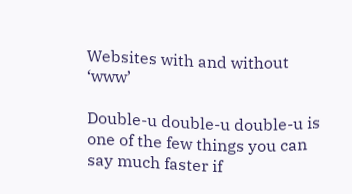Websites with and without ‘www’

Double-u double-u double-u is one of the few things you can say much faster if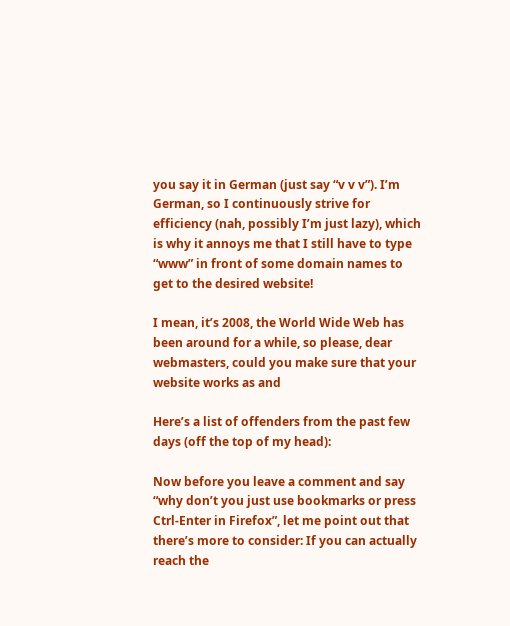you say it in German (just say “v v v”). I’m German, so I continuously strive for efficiency (nah, possibly I’m just lazy), which is why it annoys me that I still have to type “www” in front of some domain names to get to the desired website!

I mean, it’s 2008, the World Wide Web has been around for a while, so please, dear webmasters, could you make sure that your website works as and

Here’s a list of offenders from the past few days (off the top of my head):

Now before you leave a comment and say “why don’t you just use bookmarks or press Ctrl-Enter in Firefox”, let me point out that there’s more to consider: If you can actually reach the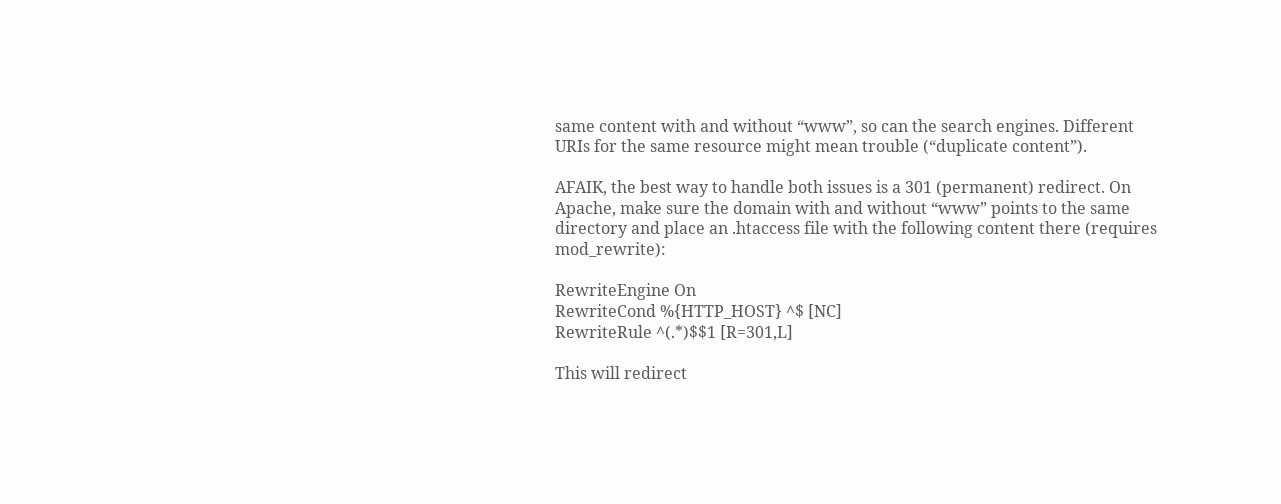same content with and without “www”, so can the search engines. Different URIs for the same resource might mean trouble (“duplicate content”).

AFAIK, the best way to handle both issues is a 301 (permanent) redirect. On Apache, make sure the domain with and without “www” points to the same directory and place an .htaccess file with the following content there (requires mod_rewrite):

RewriteEngine On
RewriteCond %{HTTP_HOST} ^$ [NC]
RewriteRule ^(.*)$$1 [R=301,L]

This will redirect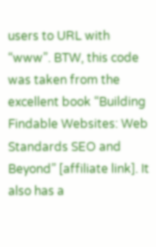users to URL with “www”. BTW, this code was taken from the excellent book “Building Findable Websites: Web Standards SEO and Beyond” [affiliate link]. It also has a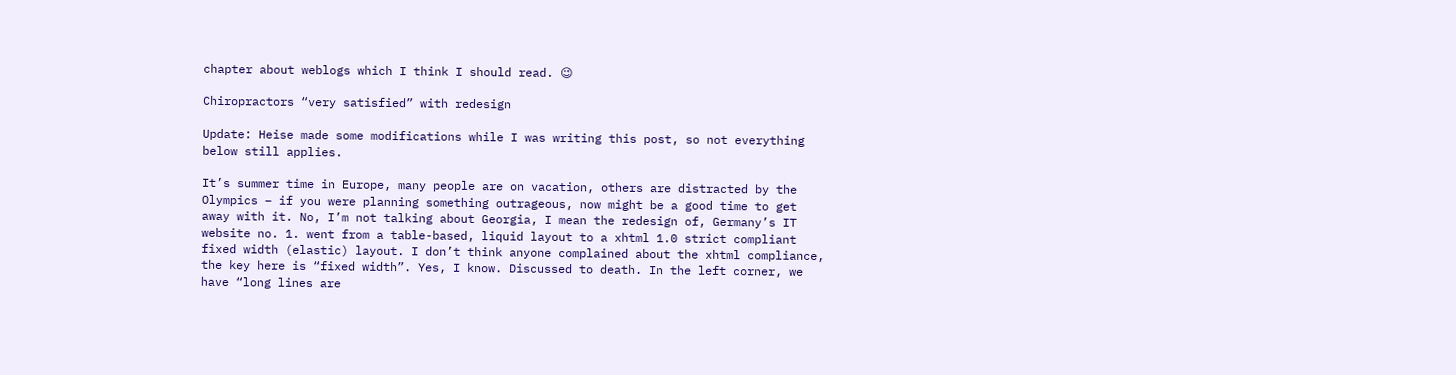chapter about weblogs which I think I should read. 😉

Chiropractors “very satisfied” with redesign

Update: Heise made some modifications while I was writing this post, so not everything below still applies.

It’s summer time in Europe, many people are on vacation, others are distracted by the Olympics – if you were planning something outrageous, now might be a good time to get away with it. No, I’m not talking about Georgia, I mean the redesign of, Germany’s IT website no. 1. went from a table-based, liquid layout to a xhtml 1.0 strict compliant fixed width (elastic) layout. I don’t think anyone complained about the xhtml compliance, the key here is “fixed width”. Yes, I know. Discussed to death. In the left corner, we have “long lines are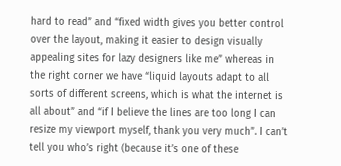hard to read” and “fixed width gives you better control over the layout, making it easier to design visually appealing sites for lazy designers like me” whereas in the right corner we have “liquid layouts adapt to all sorts of different screens, which is what the internet is all about” and “if I believe the lines are too long I can resize my viewport myself, thank you very much”. I can’t tell you who’s right (because it’s one of these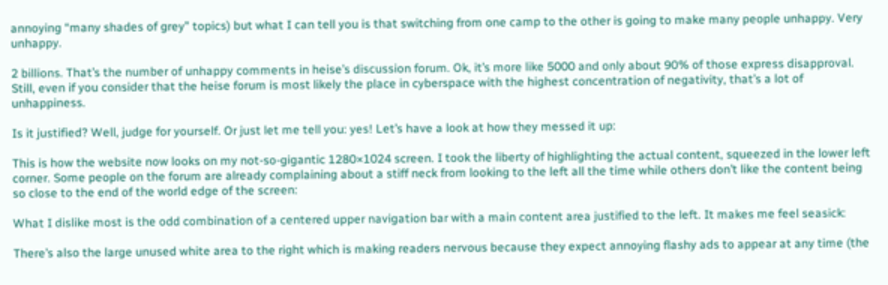annoying “many shades of grey” topics) but what I can tell you is that switching from one camp to the other is going to make many people unhappy. Very unhappy.

2 billions. That’s the number of unhappy comments in heise’s discussion forum. Ok, it’s more like 5000 and only about 90% of those express disapproval. Still, even if you consider that the heise forum is most likely the place in cyberspace with the highest concentration of negativity, that’s a lot of unhappiness.

Is it justified? Well, judge for yourself. Or just let me tell you: yes! Let’s have a look at how they messed it up:

This is how the website now looks on my not-so-gigantic 1280×1024 screen. I took the liberty of highlighting the actual content, squeezed in the lower left corner. Some people on the forum are already complaining about a stiff neck from looking to the left all the time while others don’t like the content being so close to the end of the world edge of the screen:

What I dislike most is the odd combination of a centered upper navigation bar with a main content area justified to the left. It makes me feel seasick:

There’s also the large unused white area to the right which is making readers nervous because they expect annoying flashy ads to appear at any time (the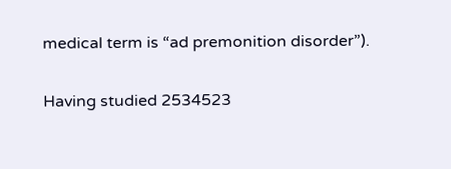medical term is “ad premonition disorder”).

Having studied 2534523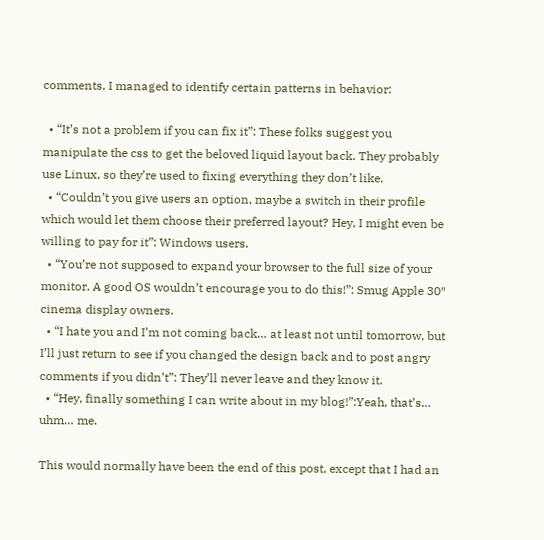comments, I managed to identify certain patterns in behavior:

  • “It’s not a problem if you can fix it”: These folks suggest you manipulate the css to get the beloved liquid layout back. They probably use Linux, so they’re used to fixing everything they don’t like.
  • “Couldn’t you give users an option, maybe a switch in their profile which would let them choose their preferred layout? Hey, I might even be willing to pay for it”: Windows users.
  • “You’re not supposed to expand your browser to the full size of your monitor. A good OS wouldn’t encourage you to do this!”: Smug Apple 30″ cinema display owners.
  • “I hate you and I’m not coming back… at least not until tomorrow, but I’ll just return to see if you changed the design back and to post angry comments if you didn’t”: They’ll never leave and they know it.
  • “Hey, finally something I can write about in my blog!”:Yeah, that’s… uhm… me.

This would normally have been the end of this post, except that I had an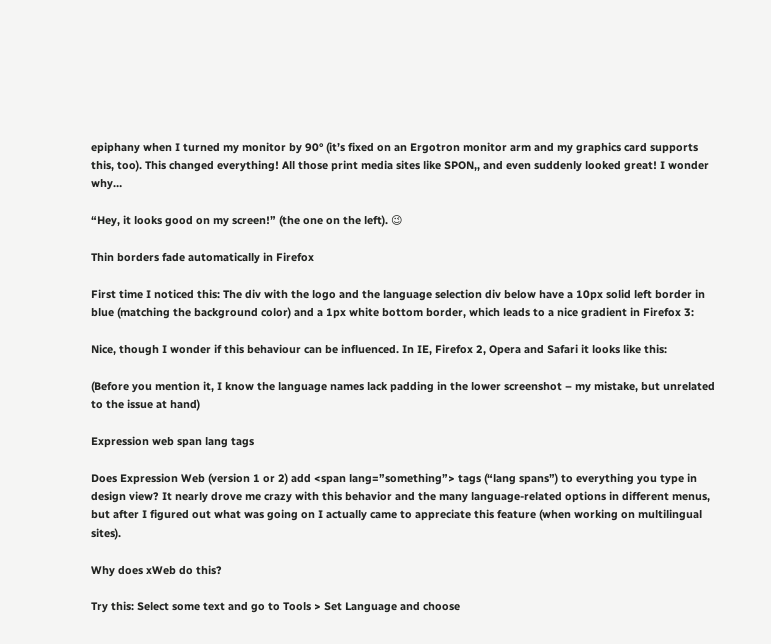epiphany when I turned my monitor by 90° (it’s fixed on an Ergotron monitor arm and my graphics card supports this, too). This changed everything! All those print media sites like SPON,, and even suddenly looked great! I wonder why…

“Hey, it looks good on my screen!” (the one on the left). 😉

Thin borders fade automatically in Firefox

First time I noticed this: The div with the logo and the language selection div below have a 10px solid left border in blue (matching the background color) and a 1px white bottom border, which leads to a nice gradient in Firefox 3:

Nice, though I wonder if this behaviour can be influenced. In IE, Firefox 2, Opera and Safari it looks like this:

(Before you mention it, I know the language names lack padding in the lower screenshot – my mistake, but unrelated to the issue at hand)

Expression web span lang tags

Does Expression Web (version 1 or 2) add <span lang=”something”> tags (“lang spans”) to everything you type in design view? It nearly drove me crazy with this behavior and the many language-related options in different menus, but after I figured out what was going on I actually came to appreciate this feature (when working on multilingual sites).

Why does xWeb do this?

Try this: Select some text and go to Tools > Set Language and choose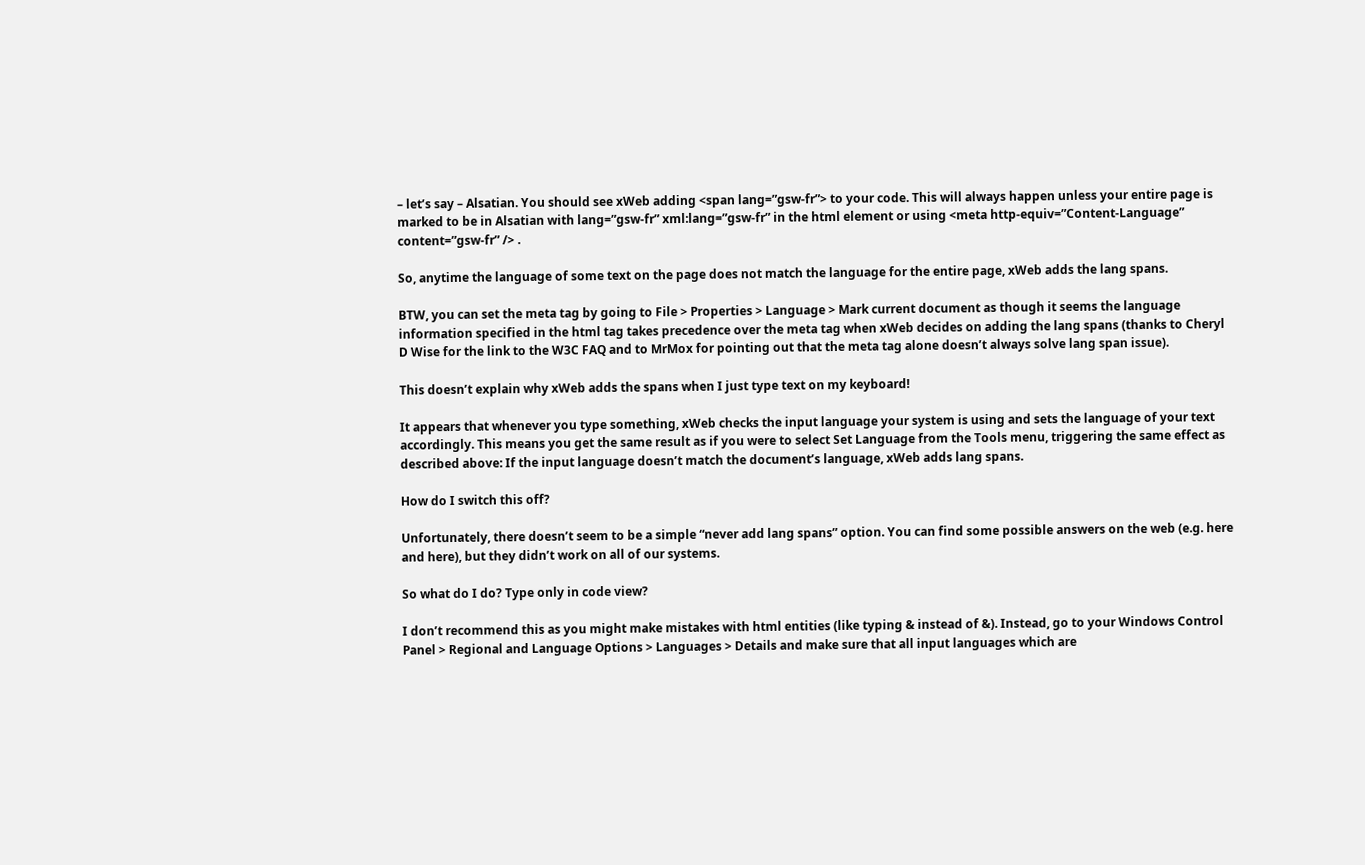– let’s say – Alsatian. You should see xWeb adding <span lang=”gsw-fr”> to your code. This will always happen unless your entire page is marked to be in Alsatian with lang=”gsw-fr” xml:lang=”gsw-fr” in the html element or using <meta http-equiv=”Content-Language” content=”gsw-fr” /> .

So, anytime the language of some text on the page does not match the language for the entire page, xWeb adds the lang spans.

BTW, you can set the meta tag by going to File > Properties > Language > Mark current document as though it seems the language information specified in the html tag takes precedence over the meta tag when xWeb decides on adding the lang spans (thanks to Cheryl D Wise for the link to the W3C FAQ and to MrMox for pointing out that the meta tag alone doesn’t always solve lang span issue).

This doesn’t explain why xWeb adds the spans when I just type text on my keyboard!

It appears that whenever you type something, xWeb checks the input language your system is using and sets the language of your text accordingly. This means you get the same result as if you were to select Set Language from the Tools menu, triggering the same effect as described above: If the input language doesn’t match the document’s language, xWeb adds lang spans.

How do I switch this off?

Unfortunately, there doesn’t seem to be a simple “never add lang spans” option. You can find some possible answers on the web (e.g. here and here), but they didn’t work on all of our systems.

So what do I do? Type only in code view?

I don’t recommend this as you might make mistakes with html entities (like typing & instead of &). Instead, go to your Windows Control Panel > Regional and Language Options > Languages > Details and make sure that all input languages which are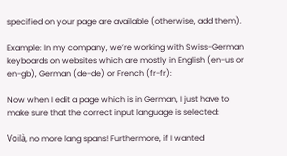specified on your page are available (otherwise, add them).

Example: In my company, we’re working with Swiss-German keyboards on websites which are mostly in English (en-us or en-gb), German (de-de) or French (fr-fr):

Now when I edit a page which is in German, I just have to make sure that the correct input language is selected:

Voilà, no more lang spans! Furthermore, if I wanted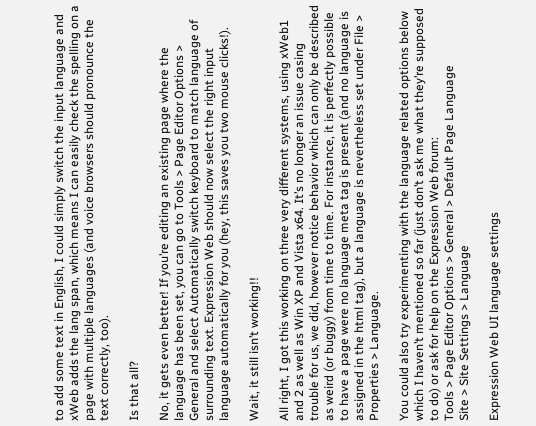to add some text in English, I could simply switch the input language and xWeb adds the lang span, which means I can easily check the spelling on a page with multiple languages (and voice browsers should pronounce the text correctly, too).

Is that all?

No, it gets even better! If you’re editing an existing page where the language has been set, you can go to Tools > Page Editor Options > General and select Automatically switch keyboard to match language of surrounding text. Expression Web should now select the right input language automatically for you (hey, this saves you two mouse clicks!).

Wait, it still isn’t working!!

All right, I got this working on three very different systems, using xWeb1 and 2 as well as Win XP and Vista x64. It’s no longer an issue casing trouble for us, we did, however notice behavior which can only be described as weird (or buggy) from time to time. For instance, it is perfectly possible to have a page were no language meta tag is present (and no language is assigned in the html tag), but a language is nevertheless set under File > Properties > Language.

You could also try experimenting with the language related options below which I haven’t mentioned so far (just don’t ask me what they’re supposed to do) or ask for help on the Expression Web forum:
Tools > Page Editor Options > General > Default Page Language
Site > Site Settings > Language

Expression Web UI language settings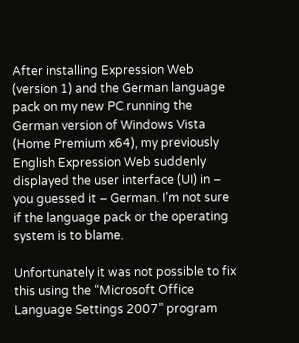After installing Expression Web (version 1) and the German language pack on my new PC running the German version of Windows Vista (Home Premium x64), my previously English Expression Web suddenly displayed the user interface (UI) in – you guessed it – German. I’m not sure if the language pack or the operating system is to blame.

Unfortunately it was not possible to fix this using the “Microsoft Office Language Settings 2007” program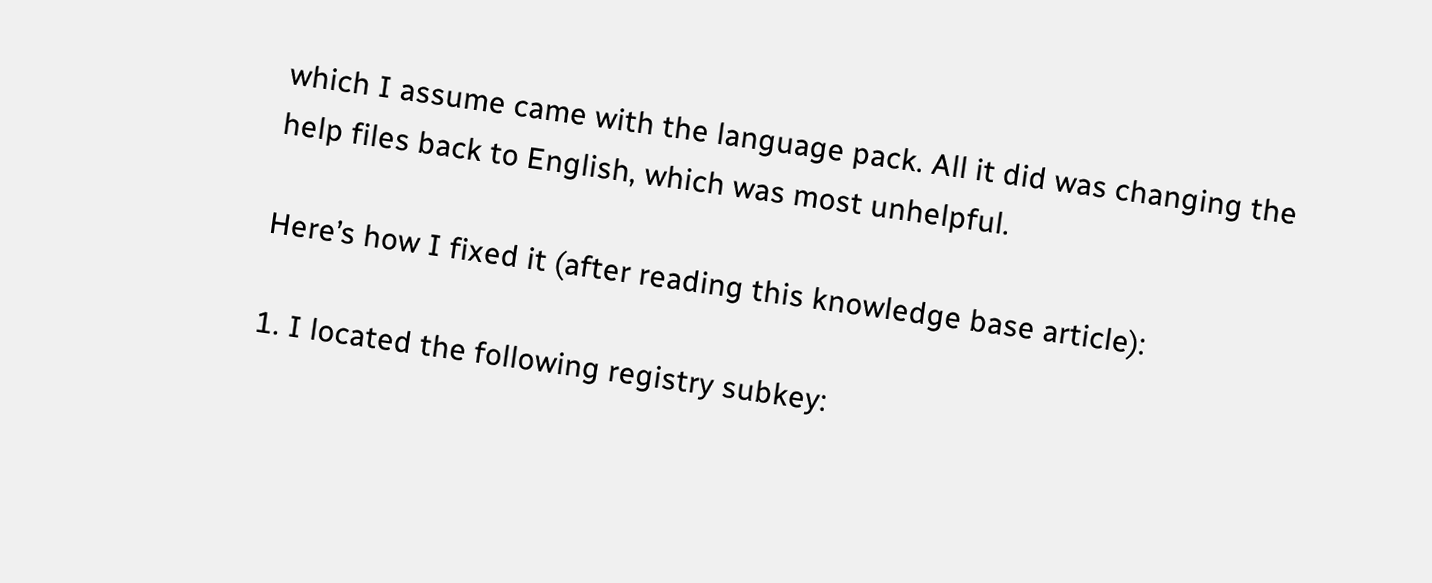which I assume came with the language pack. All it did was changing the help files back to English, which was most unhelpful.

Here’s how I fixed it (after reading this knowledge base article):

1. I located the following registry subkey: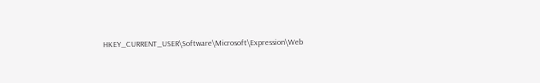HKEY_CURRENT_USER\Software\Microsoft\Expression\Web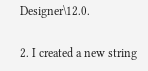Designer\12.0.

2. I created a new string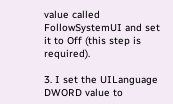value called FollowSystemUI and set it to Off (this step is required).

3. I set the UILanguage DWORD value to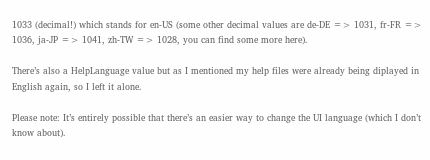1033 (decimal!) which stands for en-US (some other decimal values are de-DE => 1031, fr-FR => 1036, ja-JP => 1041, zh-TW => 1028, you can find some more here).

There’s also a HelpLanguage value but as I mentioned my help files were already being diplayed in English again, so I left it alone.

Please note: It’s entirely possible that there’s an easier way to change the UI language (which I don’t know about).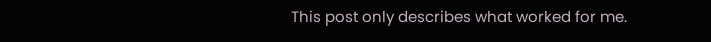This post only describes what worked for me.